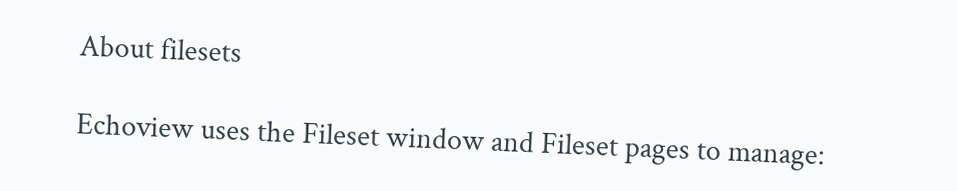About filesets

Echoview uses the Fileset window and Fileset pages to manage: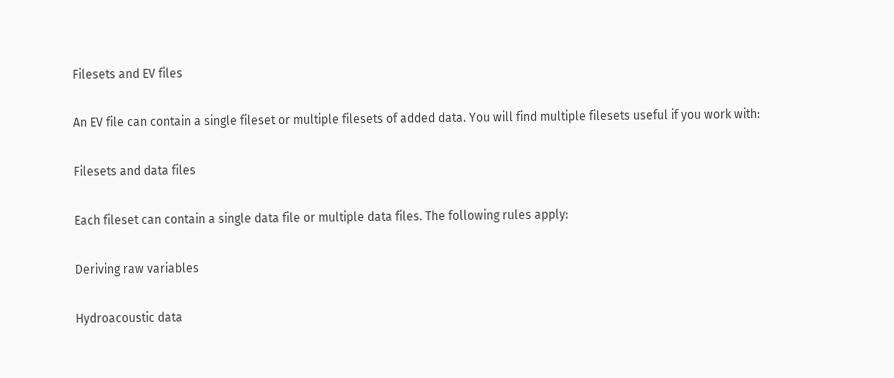Filesets and EV files

An EV file can contain a single fileset or multiple filesets of added data. You will find multiple filesets useful if you work with:

Filesets and data files

Each fileset can contain a single data file or multiple data files. The following rules apply:

Deriving raw variables

Hydroacoustic data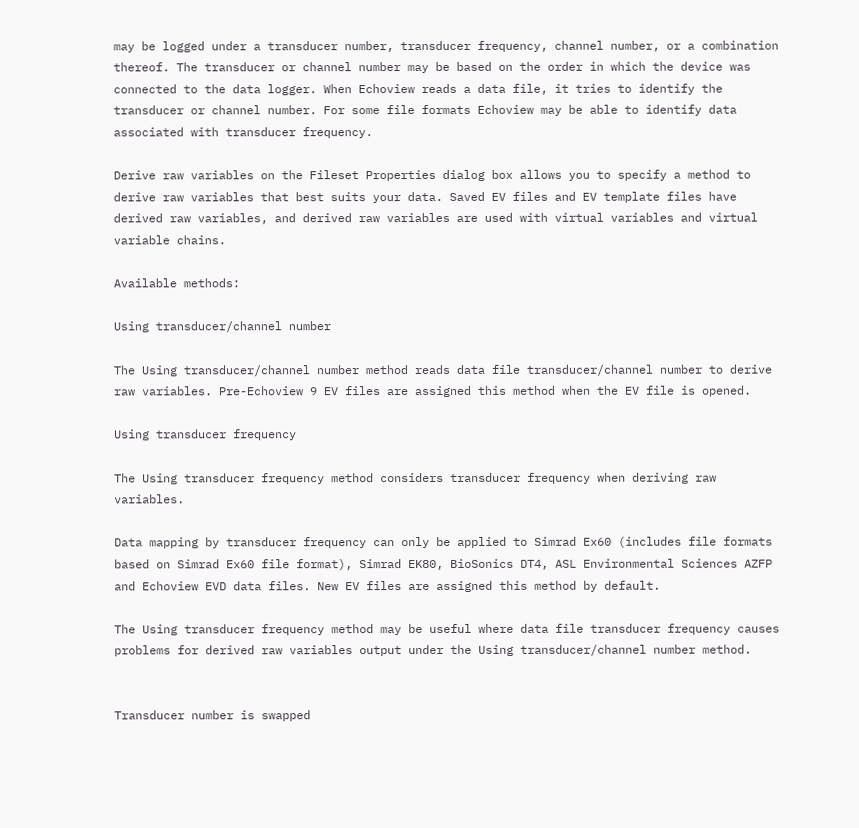may be logged under a transducer number, transducer frequency, channel number, or a combination thereof. The transducer or channel number may be based on the order in which the device was connected to the data logger. When Echoview reads a data file, it tries to identify the transducer or channel number. For some file formats Echoview may be able to identify data associated with transducer frequency.

Derive raw variables on the Fileset Properties dialog box allows you to specify a method to derive raw variables that best suits your data. Saved EV files and EV template files have derived raw variables, and derived raw variables are used with virtual variables and virtual variable chains.

Available methods:

Using transducer/channel number

The Using transducer/channel number method reads data file transducer/channel number to derive raw variables. Pre-Echoview 9 EV files are assigned this method when the EV file is opened.

Using transducer frequency

The Using transducer frequency method considers transducer frequency when deriving raw variables.

Data mapping by transducer frequency can only be applied to Simrad Ex60 (includes file formats based on Simrad Ex60 file format), Simrad EK80, BioSonics DT4, ASL Environmental Sciences AZFP and Echoview EVD data files. New EV files are assigned this method by default.

The Using transducer frequency method may be useful where data file transducer frequency causes problems for derived raw variables output under the Using transducer/channel number method.


Transducer number is swapped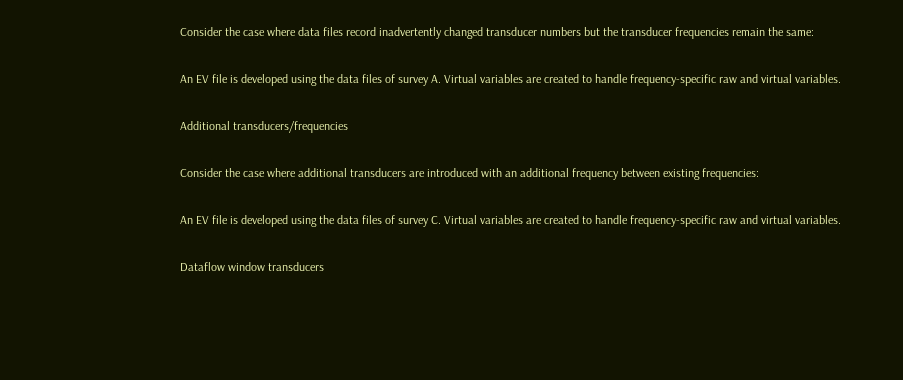Consider the case where data files record inadvertently changed transducer numbers but the transducer frequencies remain the same:

An EV file is developed using the data files of survey A. Virtual variables are created to handle frequency-specific raw and virtual variables.

Additional transducers/frequencies

Consider the case where additional transducers are introduced with an additional frequency between existing frequencies:

An EV file is developed using the data files of survey C. Virtual variables are created to handle frequency-specific raw and virtual variables.

Dataflow window transducers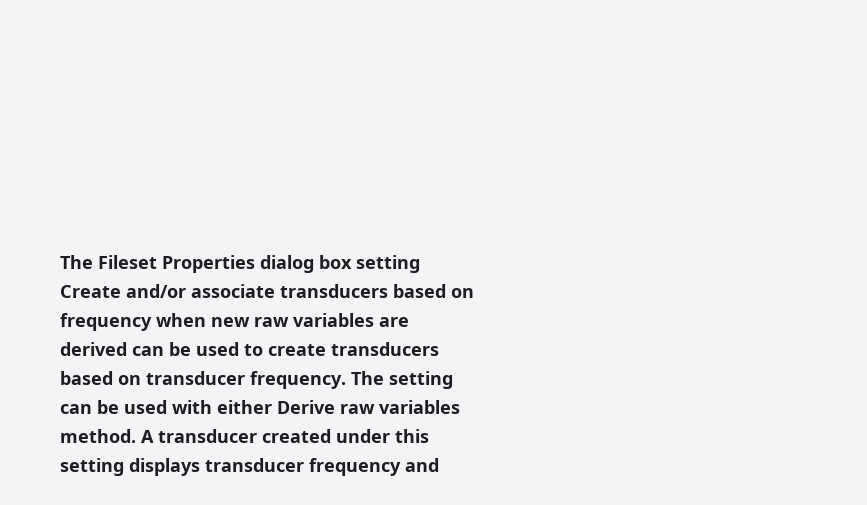The Fileset Properties dialog box setting Create and/or associate transducers based on frequency when new raw variables are derived can be used to create transducers based on transducer frequency. The setting can be used with either Derive raw variables method. A transducer created under this setting displays transducer frequency and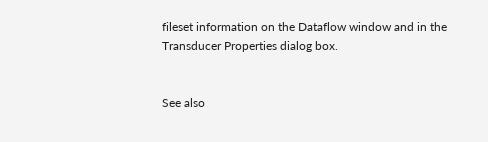fileset information on the Dataflow window and in the Transducer Properties dialog box.


See also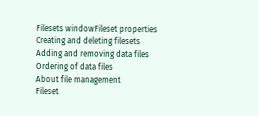Filesets windowFileset properties
Creating and deleting filesets
Adding and removing data files
Ordering of data files
About file management
Fileset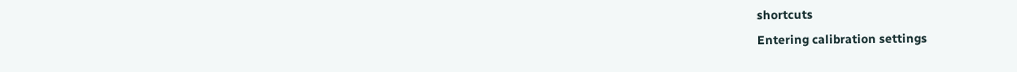shortcuts
Entering calibration settings